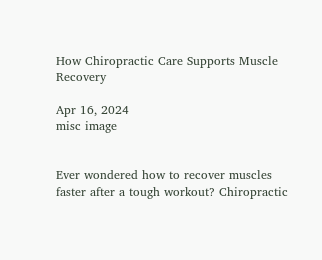How Chiropractic Care Supports Muscle Recovery

Apr 16, 2024
misc image


Ever wondered how to recover muscles faster after a tough workout? Chiropractic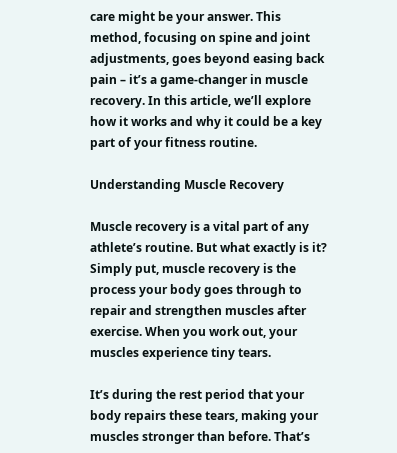care might be your answer. This method, focusing on spine and joint adjustments, goes beyond easing back pain – it’s a game-changer in muscle recovery. In this article, we’ll explore how it works and why it could be a key part of your fitness routine.

Understanding Muscle Recovery

Muscle recovery is a vital part of any athlete’s routine. But what exactly is it? Simply put, muscle recovery is the process your body goes through to repair and strengthen muscles after exercise. When you work out, your muscles experience tiny tears.

It’s during the rest period that your body repairs these tears, making your muscles stronger than before. That’s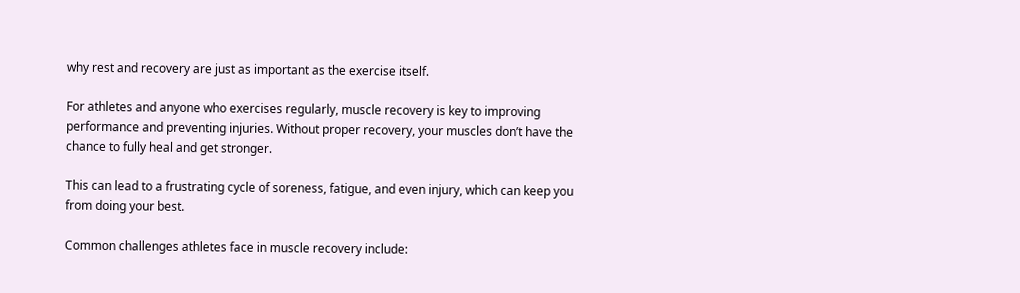why rest and recovery are just as important as the exercise itself.

For athletes and anyone who exercises regularly, muscle recovery is key to improving performance and preventing injuries. Without proper recovery, your muscles don’t have the chance to fully heal and get stronger.

This can lead to a frustrating cycle of soreness, fatigue, and even injury, which can keep you from doing your best.

Common challenges athletes face in muscle recovery include: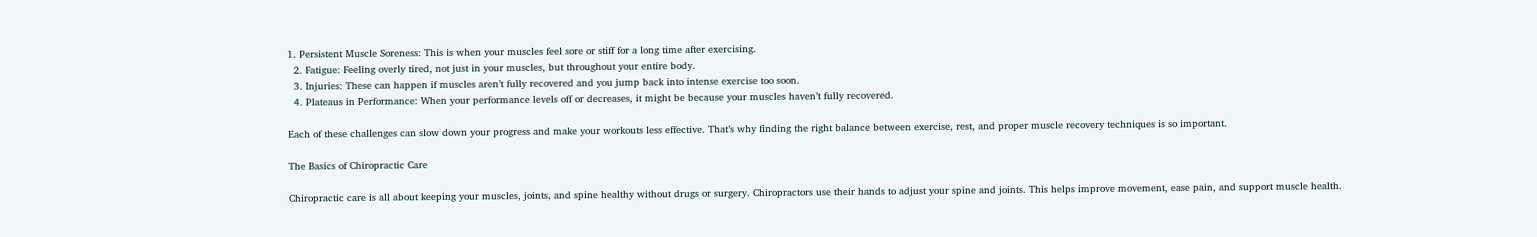1. Persistent Muscle Soreness: This is when your muscles feel sore or stiff for a long time after exercising.
  2. Fatigue: Feeling overly tired, not just in your muscles, but throughout your entire body.
  3. Injuries: These can happen if muscles aren’t fully recovered and you jump back into intense exercise too soon.
  4. Plateaus in Performance: When your performance levels off or decreases, it might be because your muscles haven’t fully recovered.

Each of these challenges can slow down your progress and make your workouts less effective. That’s why finding the right balance between exercise, rest, and proper muscle recovery techniques is so important.

The Basics of Chiropractic Care

Chiropractic care is all about keeping your muscles, joints, and spine healthy without drugs or surgery. Chiropractors use their hands to adjust your spine and joints. This helps improve movement, ease pain, and support muscle health.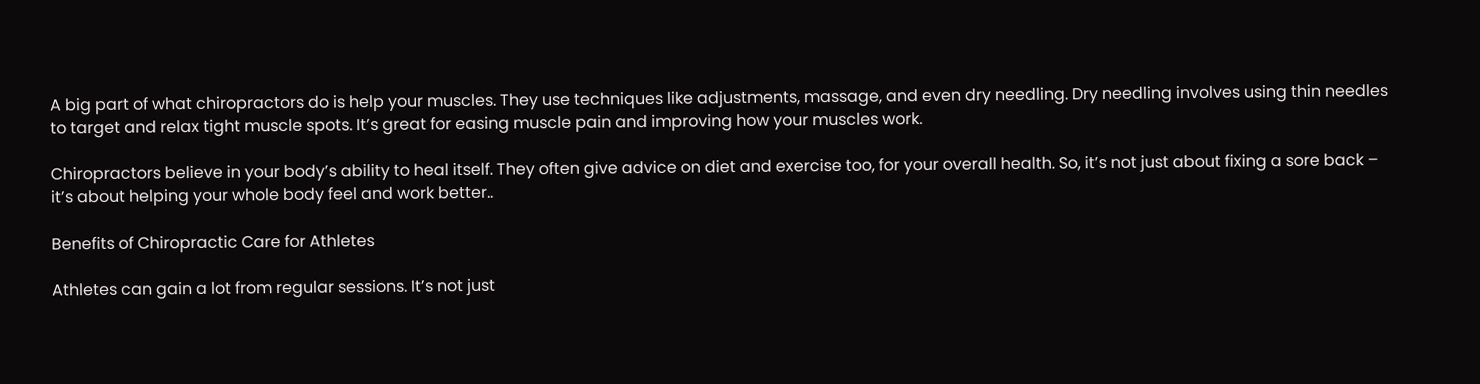A big part of what chiropractors do is help your muscles. They use techniques like adjustments, massage, and even dry needling. Dry needling involves using thin needles to target and relax tight muscle spots. It’s great for easing muscle pain and improving how your muscles work.

Chiropractors believe in your body’s ability to heal itself. They often give advice on diet and exercise too, for your overall health. So, it’s not just about fixing a sore back – it’s about helping your whole body feel and work better..

Benefits of Chiropractic Care for Athletes

Athletes can gain a lot from regular sessions. It’s not just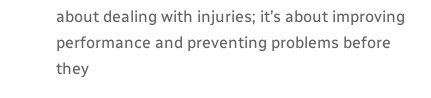about dealing with injuries; it’s about improving performance and preventing problems before they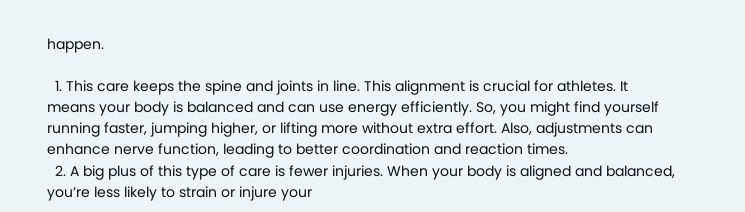happen.

  1. This care keeps the spine and joints in line. This alignment is crucial for athletes. It means your body is balanced and can use energy efficiently. So, you might find yourself running faster, jumping higher, or lifting more without extra effort. Also, adjustments can enhance nerve function, leading to better coordination and reaction times.
  2. A big plus of this type of care is fewer injuries. When your body is aligned and balanced, you’re less likely to strain or injure your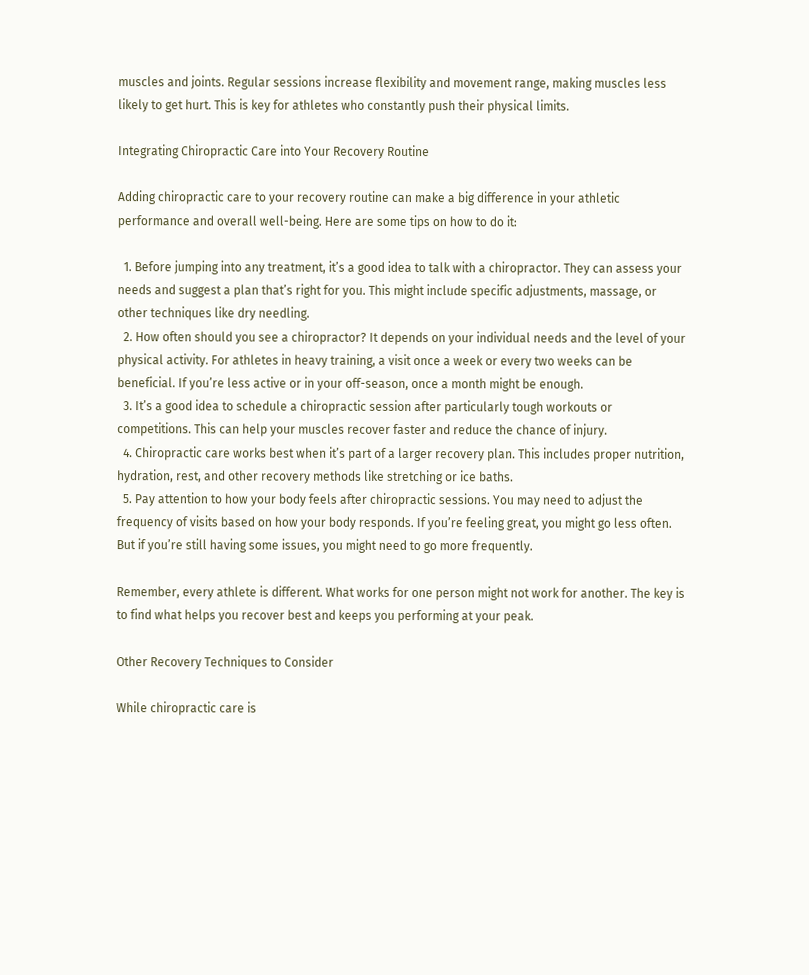muscles and joints. Regular sessions increase flexibility and movement range, making muscles less likely to get hurt. This is key for athletes who constantly push their physical limits.

Integrating Chiropractic Care into Your Recovery Routine

Adding chiropractic care to your recovery routine can make a big difference in your athletic performance and overall well-being. Here are some tips on how to do it:

  1. Before jumping into any treatment, it’s a good idea to talk with a chiropractor. They can assess your needs and suggest a plan that’s right for you. This might include specific adjustments, massage, or other techniques like dry needling.
  2. How often should you see a chiropractor? It depends on your individual needs and the level of your physical activity. For athletes in heavy training, a visit once a week or every two weeks can be beneficial. If you’re less active or in your off-season, once a month might be enough.
  3. It’s a good idea to schedule a chiropractic session after particularly tough workouts or competitions. This can help your muscles recover faster and reduce the chance of injury.
  4. Chiropractic care works best when it’s part of a larger recovery plan. This includes proper nutrition, hydration, rest, and other recovery methods like stretching or ice baths.
  5. Pay attention to how your body feels after chiropractic sessions. You may need to adjust the frequency of visits based on how your body responds. If you’re feeling great, you might go less often. But if you’re still having some issues, you might need to go more frequently.

Remember, every athlete is different. What works for one person might not work for another. The key is to find what helps you recover best and keeps you performing at your peak.

Other Recovery Techniques to Consider

While chiropractic care is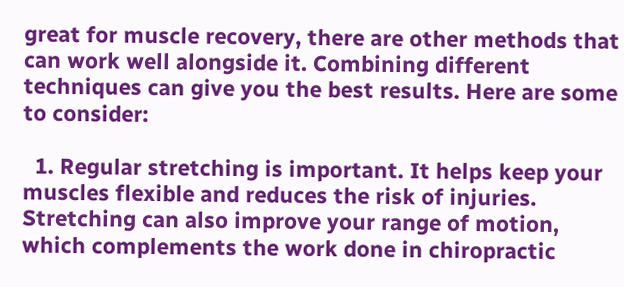great for muscle recovery, there are other methods that can work well alongside it. Combining different techniques can give you the best results. Here are some to consider:

  1. Regular stretching is important. It helps keep your muscles flexible and reduces the risk of injuries. Stretching can also improve your range of motion, which complements the work done in chiropractic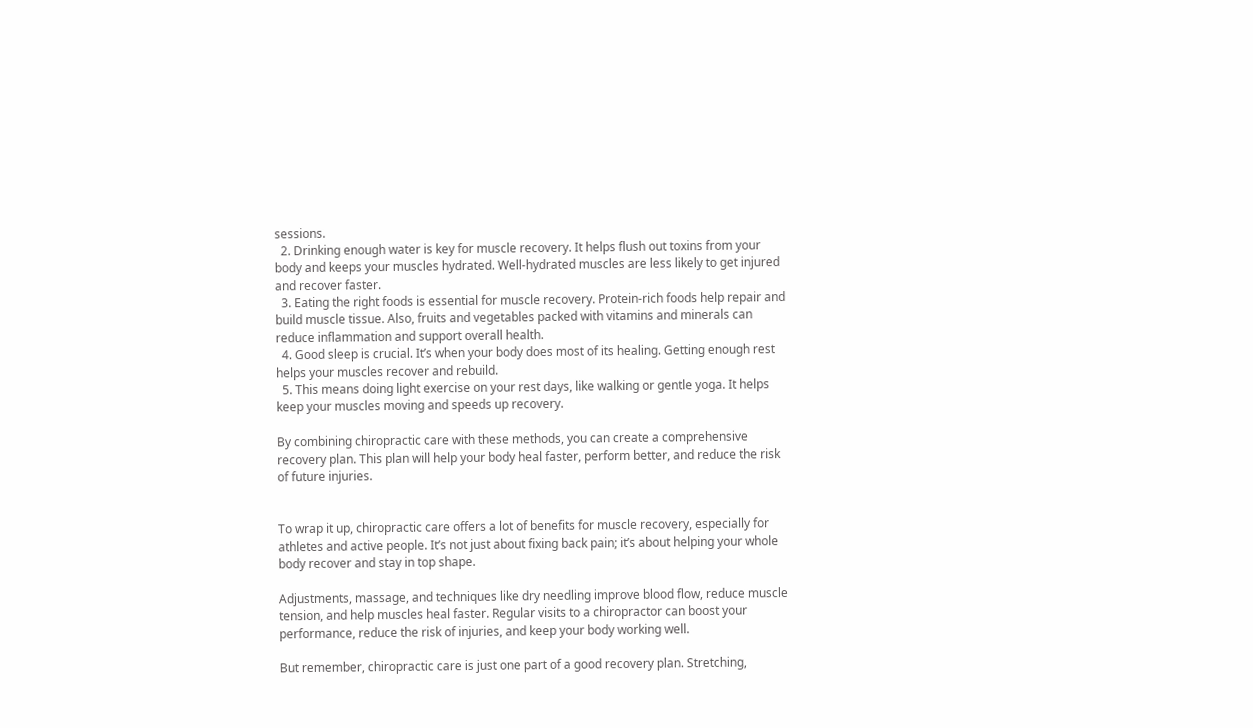sessions.
  2. Drinking enough water is key for muscle recovery. It helps flush out toxins from your body and keeps your muscles hydrated. Well-hydrated muscles are less likely to get injured and recover faster.
  3. Eating the right foods is essential for muscle recovery. Protein-rich foods help repair and build muscle tissue. Also, fruits and vegetables packed with vitamins and minerals can reduce inflammation and support overall health.
  4. Good sleep is crucial. It’s when your body does most of its healing. Getting enough rest helps your muscles recover and rebuild.
  5. This means doing light exercise on your rest days, like walking or gentle yoga. It helps keep your muscles moving and speeds up recovery.

By combining chiropractic care with these methods, you can create a comprehensive recovery plan. This plan will help your body heal faster, perform better, and reduce the risk of future injuries.


To wrap it up, chiropractic care offers a lot of benefits for muscle recovery, especially for athletes and active people. It’s not just about fixing back pain; it’s about helping your whole body recover and stay in top shape.

Adjustments, massage, and techniques like dry needling improve blood flow, reduce muscle tension, and help muscles heal faster. Regular visits to a chiropractor can boost your performance, reduce the risk of injuries, and keep your body working well.

But remember, chiropractic care is just one part of a good recovery plan. Stretching,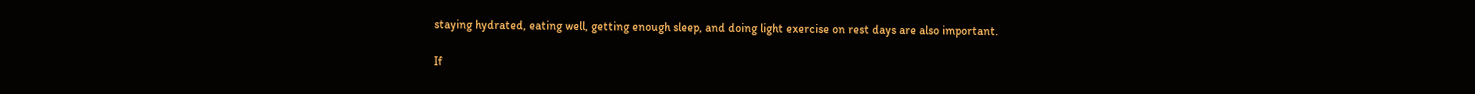staying hydrated, eating well, getting enough sleep, and doing light exercise on rest days are also important.

If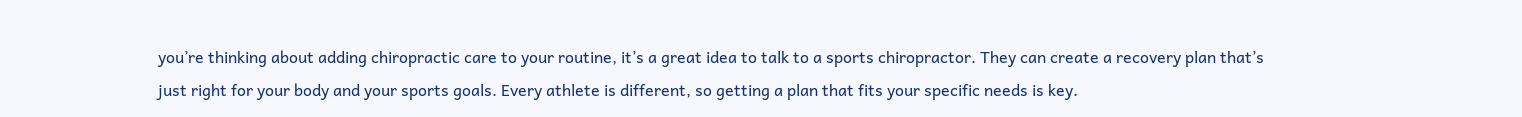you’re thinking about adding chiropractic care to your routine, it’s a great idea to talk to a sports chiropractor. They can create a recovery plan that’s just right for your body and your sports goals. Every athlete is different, so getting a plan that fits your specific needs is key.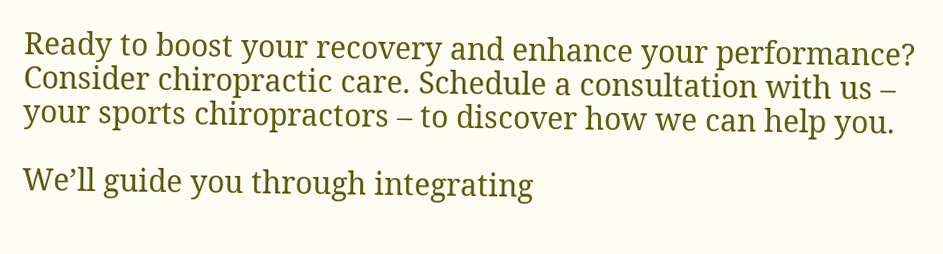Ready to boost your recovery and enhance your performance? Consider chiropractic care. Schedule a consultation with us – your sports chiropractors – to discover how we can help you.

We’ll guide you through integrating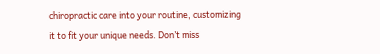chiropractic care into your routine, customizing it to fit your unique needs. Don’t miss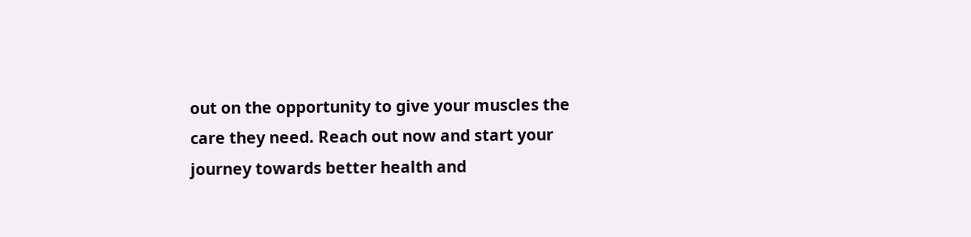out on the opportunity to give your muscles the care they need. Reach out now and start your journey towards better health and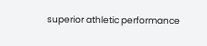superior athletic performance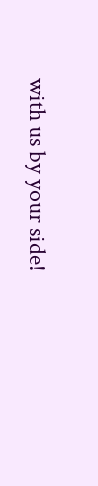with us by your side!